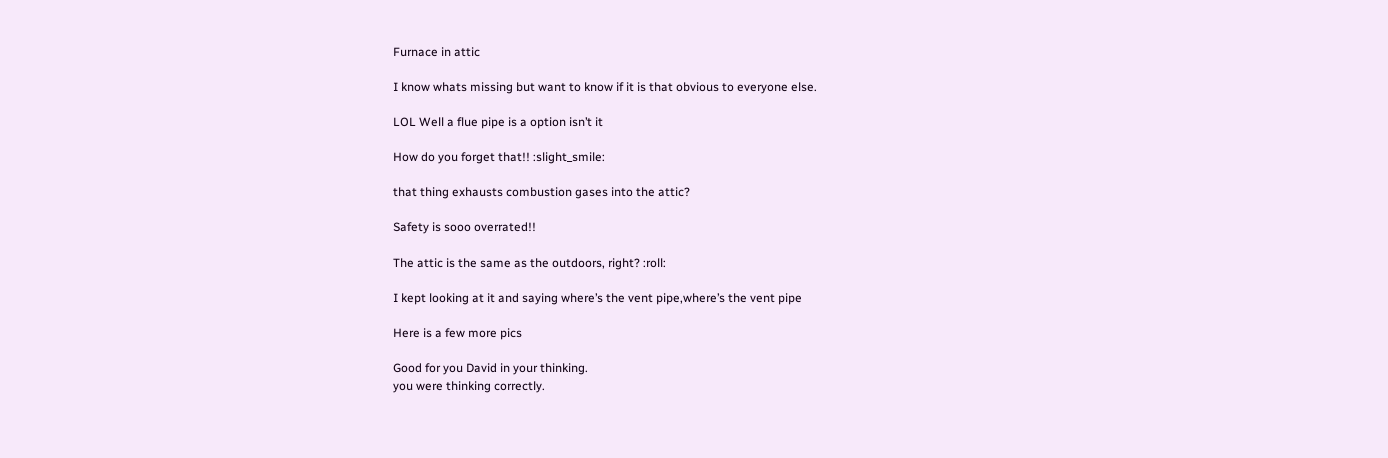Furnace in attic

I know whats missing but want to know if it is that obvious to everyone else.

LOL Well a flue pipe is a option isn’t it

How do you forget that!! :slight_smile:

that thing exhausts combustion gases into the attic?

Safety is sooo overrated!!

The attic is the same as the outdoors, right? :roll:

I kept looking at it and saying where’s the vent pipe,where’s the vent pipe

Here is a few more pics

Good for you David in your thinking.
you were thinking correctly.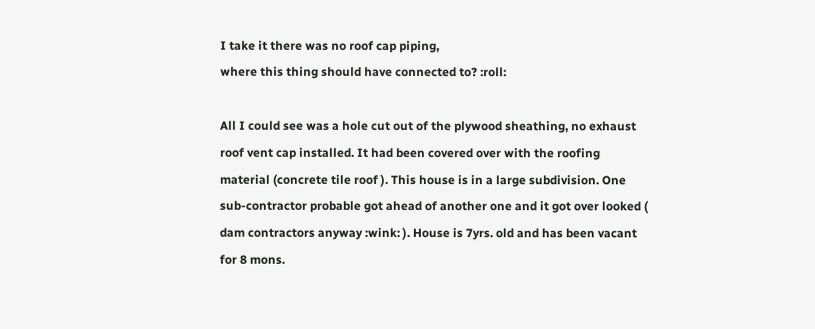I take it there was no roof cap piping,
where this thing should have connected to? :roll:

All I could see was a hole cut out of the plywood sheathing, no exhaust roof vent cap installed. It had been covered over with the roofing material (concrete tile roof ). This house is in a large subdivision. One sub-contractor probable got ahead of another one and it got over looked ( dam contractors anyway :wink: ). House is 7yrs. old and has been vacant for 8 mons.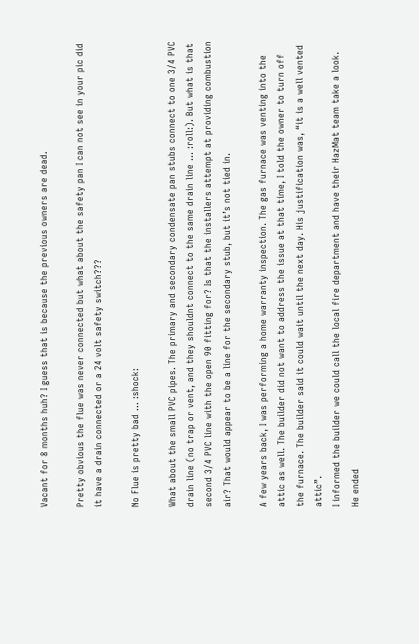Vacant for 8 months huh? I guess that is because the previous owners are dead.

Pretty obvious the flue was never connected but what about the safety pan I can not see in your pic did it have a drain connected or a 24 volt safety switch???

No Flue is pretty bad … :shock:

What about the small PVC pipes. The primary and secondary condensate pan stubs connect to one 3/4 PVC drain line (no trap or vent, and they shouldnt connect to the same drain line … :roll:). But what is that second 3/4 PVC line with the open 90 fitting for? Is that the installers attempt at providing combustion air? That would appear to be a line for the secondary stub, but it’s not tied in.

A few years back, I was performing a home warranty inspection. The gas furnace was venting into the attic as well. The builder did not want to address the issue at that time, I told the owner to turn off the furnace. The builder said it could wait until the next day. His justification was, “it is a well vented attic”.
I informed the builder we could call the local fire department and have their HazMat team take a look. He ended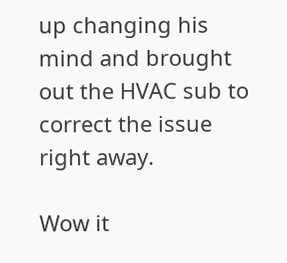up changing his mind and brought out the HVAC sub to correct the issue right away.

Wow it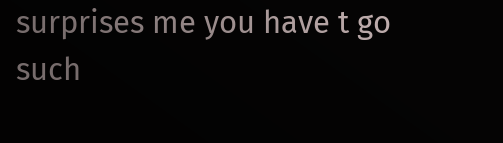surprises me you have t go such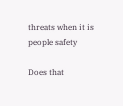threats when it is people safety

Does that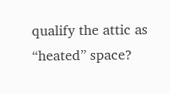qualify the attic as “heated” space?